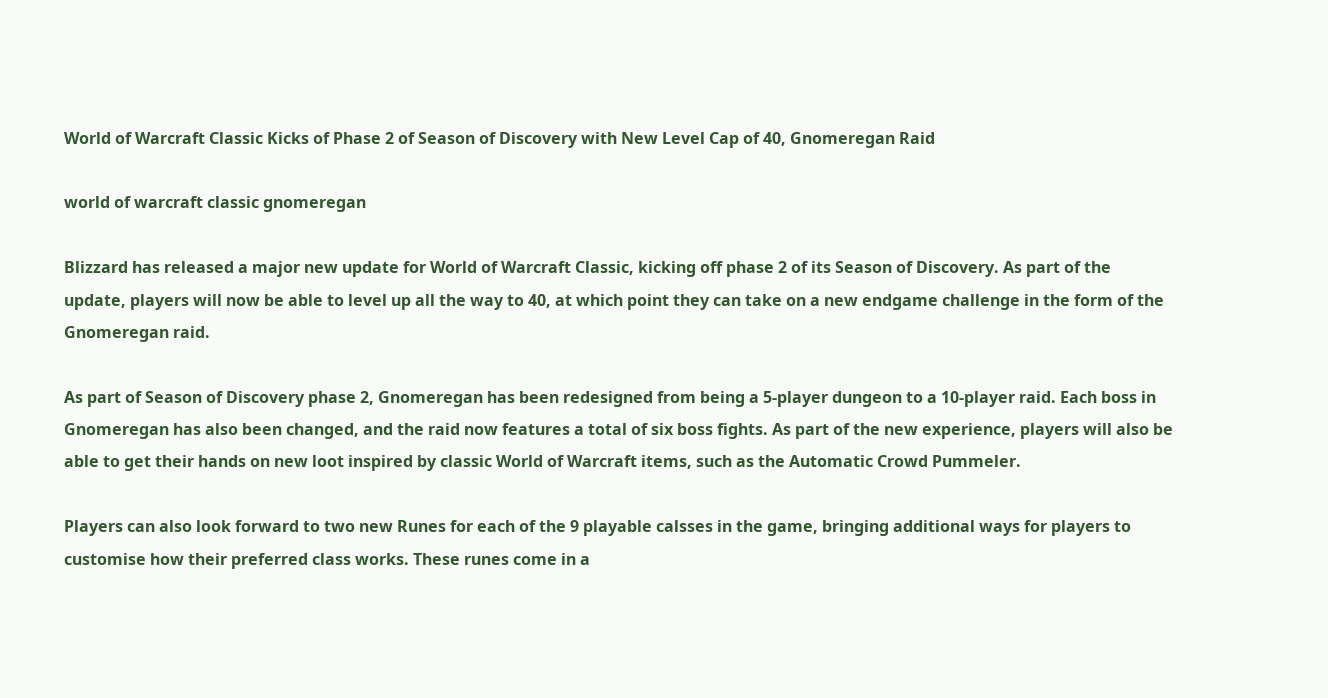World of Warcraft Classic Kicks of Phase 2 of Season of Discovery with New Level Cap of 40, Gnomeregan Raid

world of warcraft classic gnomeregan

Blizzard has released a major new update for World of Warcraft Classic, kicking off phase 2 of its Season of Discovery. As part of the update, players will now be able to level up all the way to 40, at which point they can take on a new endgame challenge in the form of the Gnomeregan raid.

As part of Season of Discovery phase 2, Gnomeregan has been redesigned from being a 5-player dungeon to a 10-player raid. Each boss in Gnomeregan has also been changed, and the raid now features a total of six boss fights. As part of the new experience, players will also be able to get their hands on new loot inspired by classic World of Warcraft items, such as the Automatic Crowd Pummeler.

Players can also look forward to two new Runes for each of the 9 playable calsses in the game, bringing additional ways for players to customise how their preferred class works. These runes come in a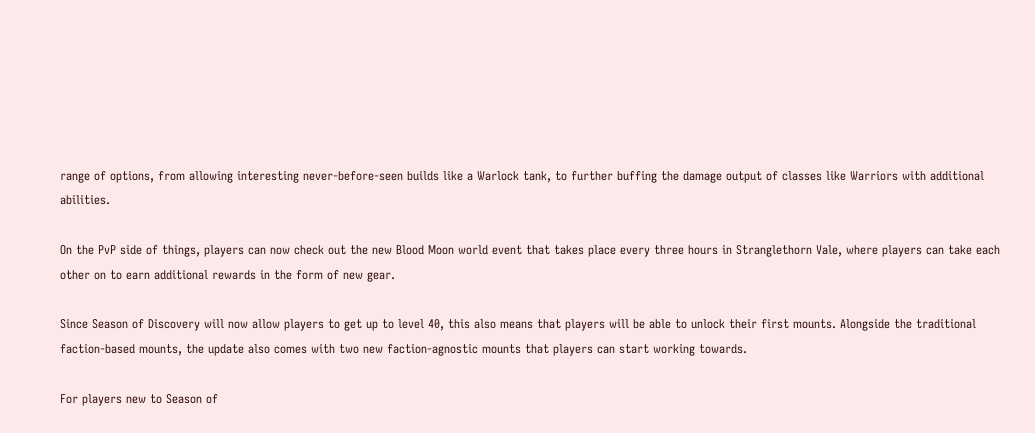range of options, from allowing interesting never-before-seen builds like a Warlock tank, to further buffing the damage output of classes like Warriors with additional abilities.

On the PvP side of things, players can now check out the new Blood Moon world event that takes place every three hours in Stranglethorn Vale, where players can take each other on to earn additional rewards in the form of new gear.

Since Season of Discovery will now allow players to get up to level 40, this also means that players will be able to unlock their first mounts. Alongside the traditional faction-based mounts, the update also comes with two new faction-agnostic mounts that players can start working towards.

For players new to Season of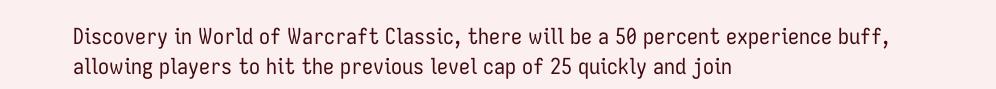Discovery in World of Warcraft Classic, there will be a 50 percent experience buff, allowing players to hit the previous level cap of 25 quickly and join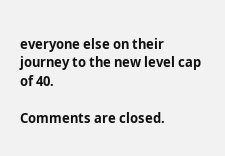everyone else on their journey to the new level cap of 40.

Comments are closed.